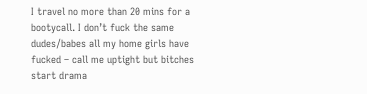I travel no more than 20 mins for a bootycall. I don’t fuck the same dudes/babes all my home girls have fucked – call me uptight but bitches start drama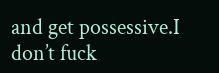and get possessive.I don’t fuck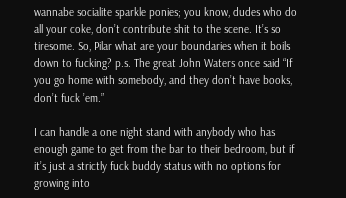wannabe socialite sparkle ponies; you know, dudes who do all your coke, don’t contribute shit to the scene. It’s so tiresome. So, Pilar what are your boundaries when it boils down to fucking? p.s. The great John Waters once said “If you go home with somebody, and they don’t have books, don’t fuck ’em.”

I can handle a one night stand with anybody who has enough game to get from the bar to their bedroom, but if it’s just a strictly fuck buddy status with no options for growing into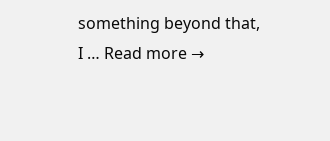something beyond that, I … Read more →